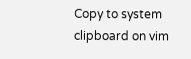Copy to system clipboard on vim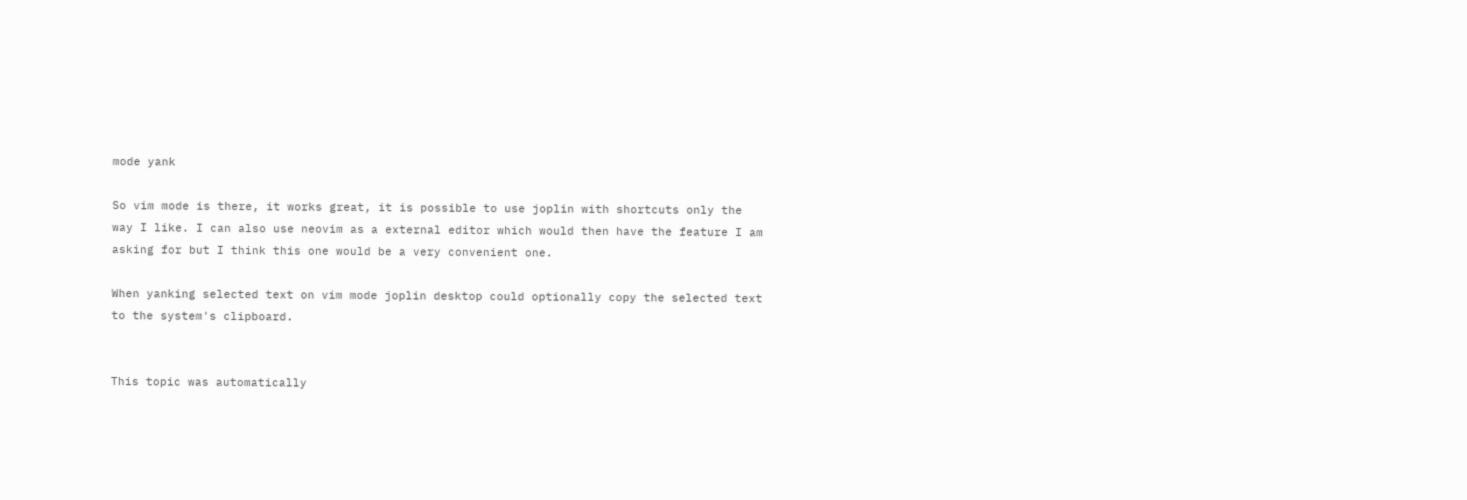mode yank

So vim mode is there, it works great, it is possible to use joplin with shortcuts only the way I like. I can also use neovim as a external editor which would then have the feature I am asking for but I think this one would be a very convenient one.

When yanking selected text on vim mode joplin desktop could optionally copy the selected text to the system's clipboard.


This topic was automatically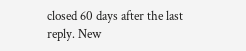closed 60 days after the last reply. New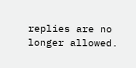replies are no longer allowed.